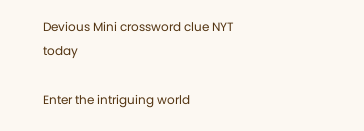Devious Mini crossword clue NYT today

Enter the intriguing world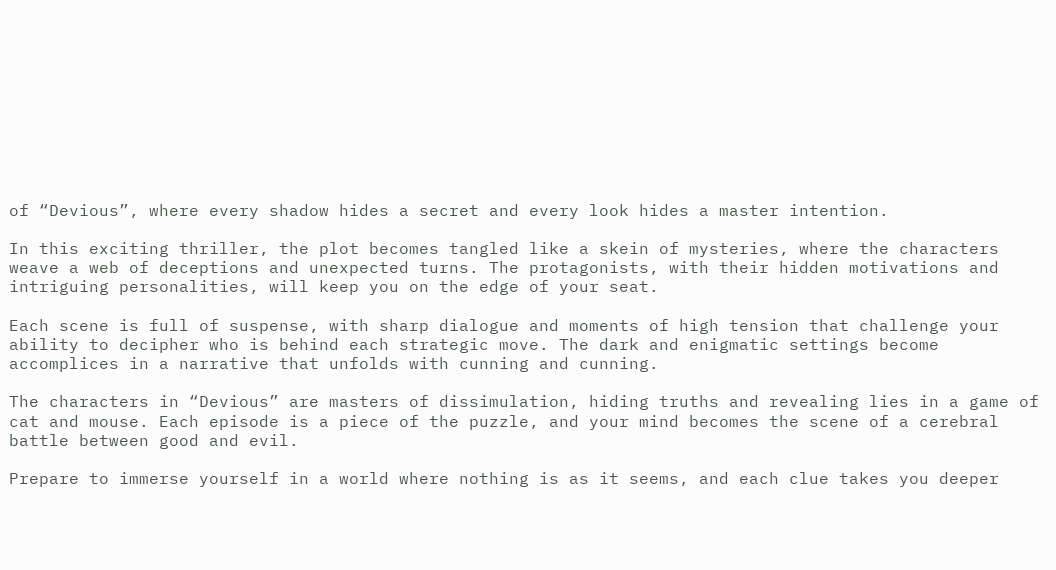of “Devious”, where every shadow hides a secret and every look hides a master intention.

In this exciting thriller, the plot becomes tangled like a skein of mysteries, where the characters weave a web of deceptions and unexpected turns. The protagonists, with their hidden motivations and intriguing personalities, will keep you on the edge of your seat.

Each scene is full of suspense, with sharp dialogue and moments of high tension that challenge your ability to decipher who is behind each strategic move. The dark and enigmatic settings become accomplices in a narrative that unfolds with cunning and cunning.

The characters in “Devious” are masters of dissimulation, hiding truths and revealing lies in a game of cat and mouse. Each episode is a piece of the puzzle, and your mind becomes the scene of a cerebral battle between good and evil.

Prepare to immerse yourself in a world where nothing is as it seems, and each clue takes you deeper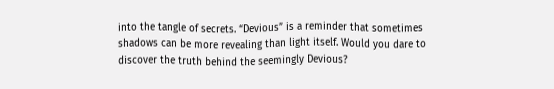into the tangle of secrets. “Devious” is a reminder that sometimes shadows can be more revealing than light itself. Would you dare to discover the truth behind the seemingly Devious?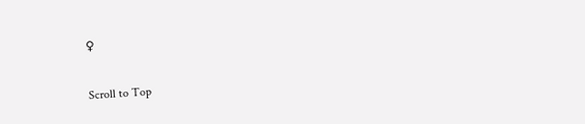♀

Scroll to Top